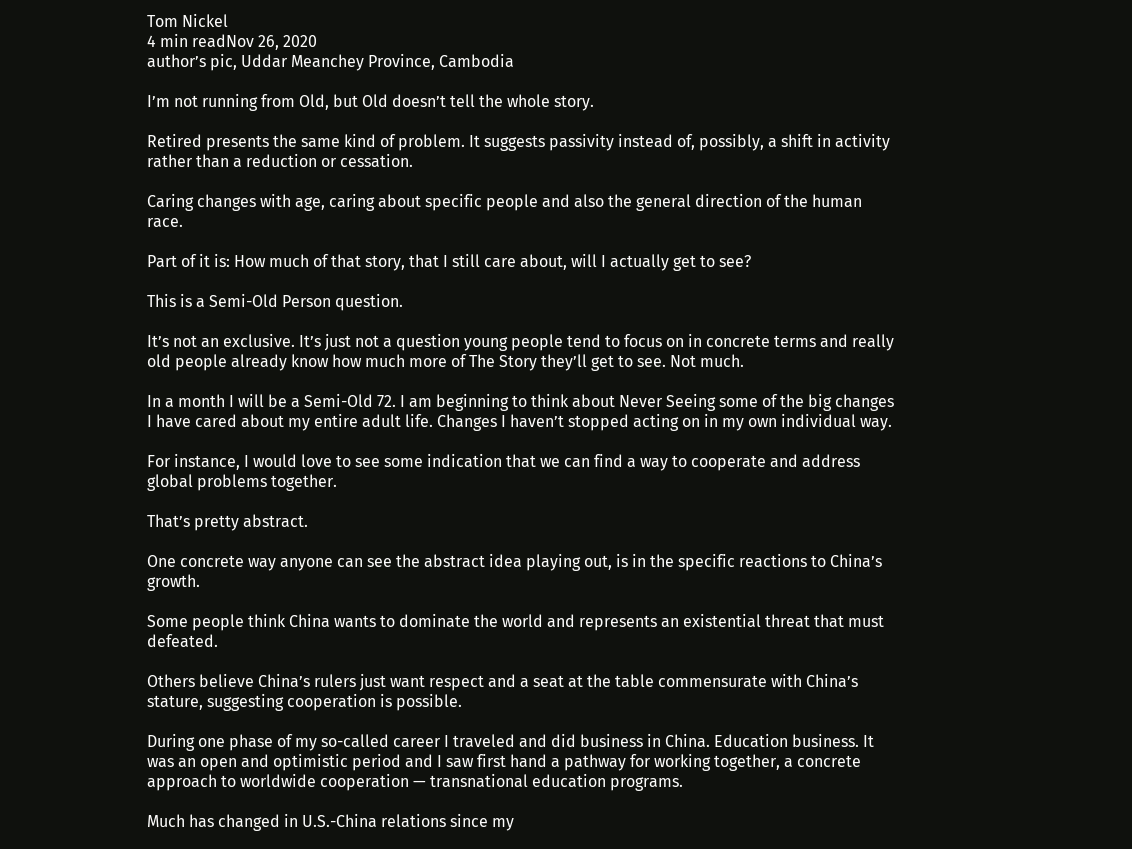Tom Nickel
4 min readNov 26, 2020
author’s pic, Uddar Meanchey Province, Cambodia

I’m not running from Old, but Old doesn’t tell the whole story.

Retired presents the same kind of problem. It suggests passivity instead of, possibly, a shift in activity rather than a reduction or cessation.

Caring changes with age, caring about specific people and also the general direction of the human race.

Part of it is: How much of that story, that I still care about, will I actually get to see?

This is a Semi-Old Person question.

It’s not an exclusive. It’s just not a question young people tend to focus on in concrete terms and really old people already know how much more of The Story they’ll get to see. Not much.

In a month I will be a Semi-Old 72. I am beginning to think about Never Seeing some of the big changes I have cared about my entire adult life. Changes I haven’t stopped acting on in my own individual way.

For instance, I would love to see some indication that we can find a way to cooperate and address global problems together.

That’s pretty abstract.

One concrete way anyone can see the abstract idea playing out, is in the specific reactions to China’s growth.

Some people think China wants to dominate the world and represents an existential threat that must defeated.

Others believe China’s rulers just want respect and a seat at the table commensurate with China’s stature, suggesting cooperation is possible.

During one phase of my so-called career I traveled and did business in China. Education business. It was an open and optimistic period and I saw first hand a pathway for working together, a concrete approach to worldwide cooperation — transnational education programs.

Much has changed in U.S.-China relations since my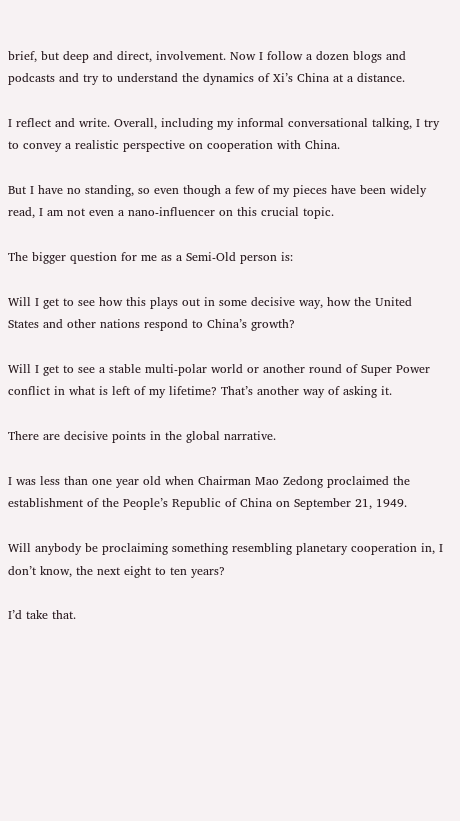brief, but deep and direct, involvement. Now I follow a dozen blogs and podcasts and try to understand the dynamics of Xi’s China at a distance.

I reflect and write. Overall, including my informal conversational talking, I try to convey a realistic perspective on cooperation with China.

But I have no standing, so even though a few of my pieces have been widely read, I am not even a nano-influencer on this crucial topic.

The bigger question for me as a Semi-Old person is:

Will I get to see how this plays out in some decisive way, how the United States and other nations respond to China’s growth?

Will I get to see a stable multi-polar world or another round of Super Power conflict in what is left of my lifetime? That’s another way of asking it.

There are decisive points in the global narrative.

I was less than one year old when Chairman Mao Zedong proclaimed the establishment of the People’s Republic of China on September 21, 1949.

Will anybody be proclaiming something resembling planetary cooperation in, I don’t know, the next eight to ten years?

I’d take that.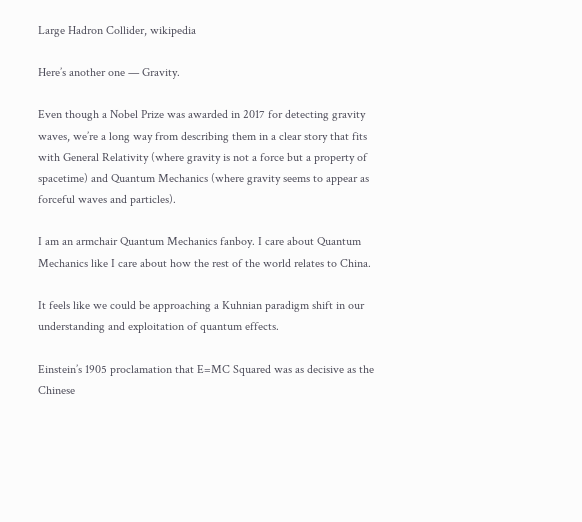Large Hadron Collider, wikipedia

Here’s another one — Gravity.

Even though a Nobel Prize was awarded in 2017 for detecting gravity waves, we’re a long way from describing them in a clear story that fits with General Relativity (where gravity is not a force but a property of spacetime) and Quantum Mechanics (where gravity seems to appear as forceful waves and particles).

I am an armchair Quantum Mechanics fanboy. I care about Quantum Mechanics like I care about how the rest of the world relates to China.

It feels like we could be approaching a Kuhnian paradigm shift in our understanding and exploitation of quantum effects.

Einstein’s 1905 proclamation that E=MC Squared was as decisive as the Chinese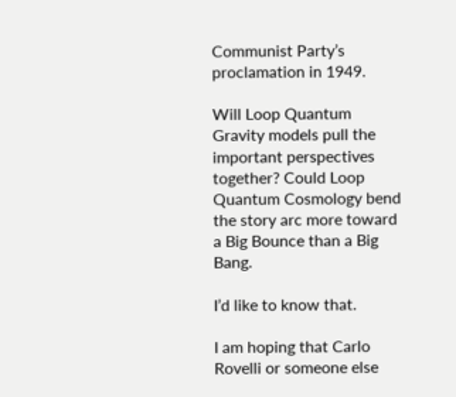Communist Party’s proclamation in 1949.

Will Loop Quantum Gravity models pull the important perspectives together? Could Loop Quantum Cosmology bend the story arc more toward a Big Bounce than a Big Bang.

I’d like to know that.

I am hoping that Carlo Rovelli or someone else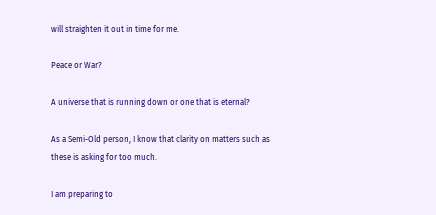will straighten it out in time for me.

Peace or War?

A universe that is running down or one that is eternal?

As a Semi-Old person, I know that clarity on matters such as these is asking for too much.

I am preparing to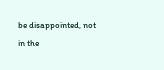be disappointed, not in the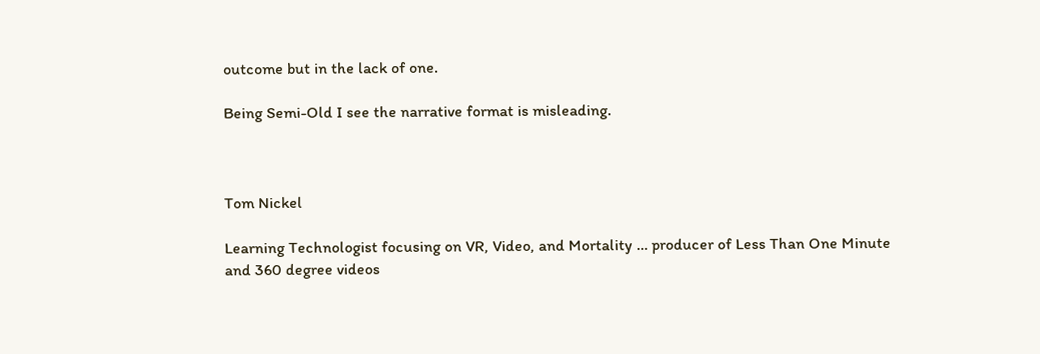outcome but in the lack of one.

Being Semi-Old I see the narrative format is misleading.



Tom Nickel

Learning Technologist focusing on VR, Video, and Mortality … producer of Less Than One Minute and 360 degree videos